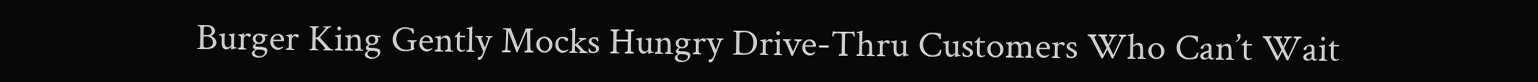Burger King Gently Mocks Hungry Drive-Thru Customers Who Can’t Wait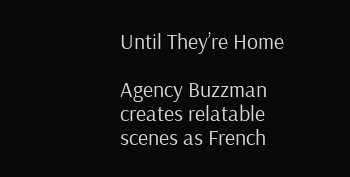Until They’re Home

Agency Buzzman creates relatable scenes as French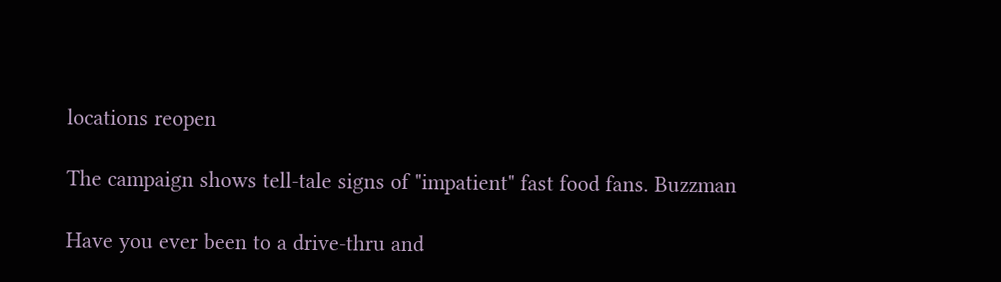locations reopen

The campaign shows tell-tale signs of "impatient" fast food fans. Buzzman

Have you ever been to a drive-thru and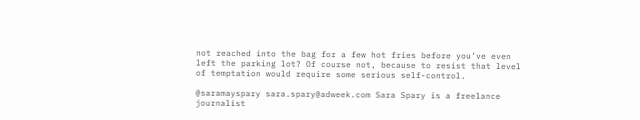not reached into the bag for a few hot fries before you’ve even left the parking lot? Of course not, because to resist that level of temptation would require some serious self-control.

@saramayspary sara.spary@adweek.com Sara Spary is a freelance journalist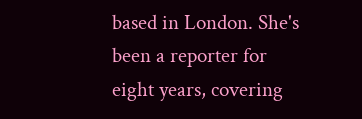based in London. She's been a reporter for eight years, covering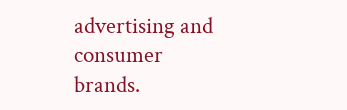advertising and consumer brands.